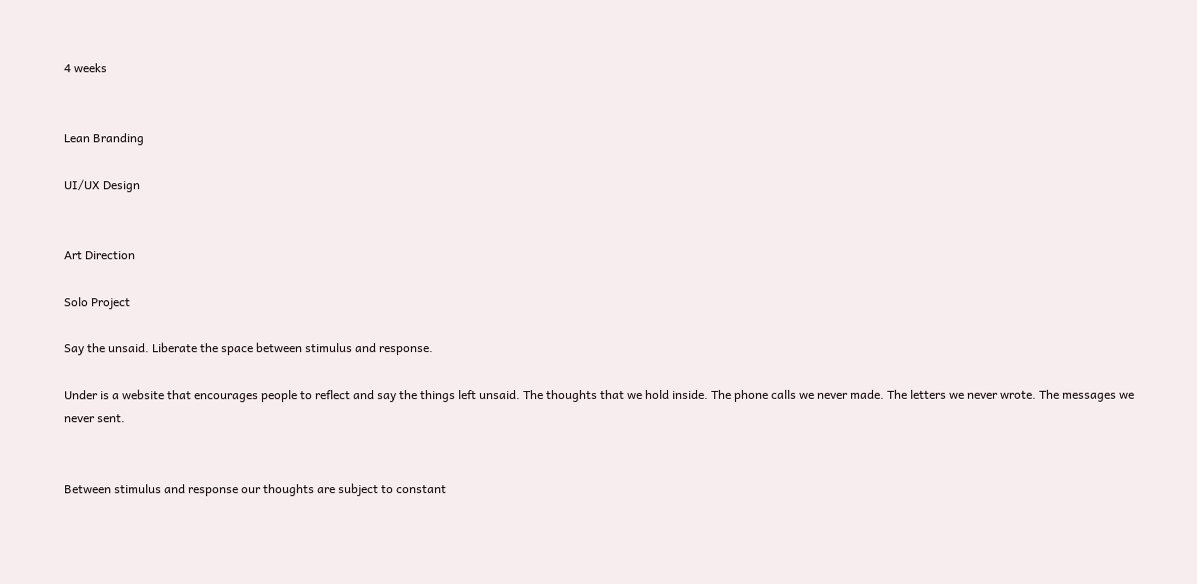4 weeks


Lean Branding

UI/UX Design


Art Direction

Solo Project

Say the unsaid. Liberate the space between stimulus and response.

Under is a website that encourages people to reflect and say the things left unsaid. The thoughts that we hold inside. The phone calls we never made. The letters we never wrote. The messages we never sent.


Between stimulus and response our thoughts are subject to constant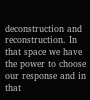deconstruction and reconstruction. In that space we have the power to choose our response and in that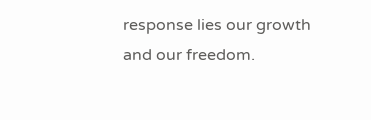response lies our growth and our freedom.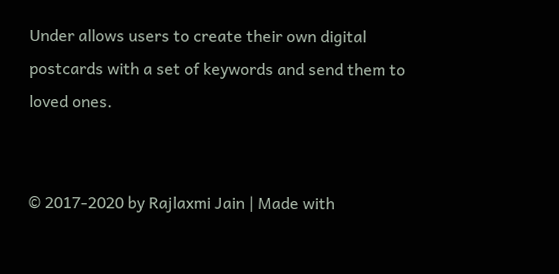Under allows users to create their own digital postcards with a set of keywords and send them to loved ones.


© 2017-2020 by Rajlaxmi Jain | Made with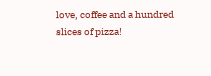love, coffee and a hundred slices of pizza!